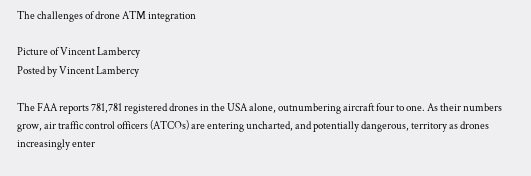The challenges of drone ATM integration

Picture of Vincent Lambercy
Posted by Vincent Lambercy

The FAA reports 781,781 registered drones in the USA alone, outnumbering aircraft four to one. As their numbers grow, air traffic control officers (ATCOs) are entering uncharted, and potentially dangerous, territory as drones increasingly enter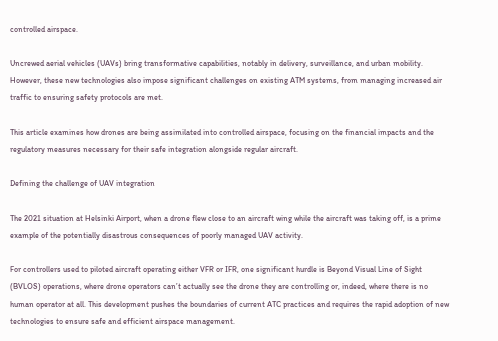controlled airspace.

Uncrewed aerial vehicles (UAVs) bring transformative capabilities, notably in delivery, surveillance, and urban mobility. However, these new technologies also impose significant challenges on existing ATM systems, from managing increased air traffic to ensuring safety protocols are met.

This article examines how drones are being assimilated into controlled airspace, focusing on the financial impacts and the regulatory measures necessary for their safe integration alongside regular aircraft.

Defining the challenge of UAV integration

The 2021 situation at Helsinki Airport, when a drone flew close to an aircraft wing while the aircraft was taking off, is a prime example of the potentially disastrous consequences of poorly managed UAV activity.

For controllers used to piloted aircraft operating either VFR or IFR, one significant hurdle is Beyond Visual Line of Sight (BVLOS) operations, where drone operators can’t actually see the drone they are controlling or, indeed, where there is no human operator at all. This development pushes the boundaries of current ATC practices and requires the rapid adoption of new technologies to ensure safe and efficient airspace management.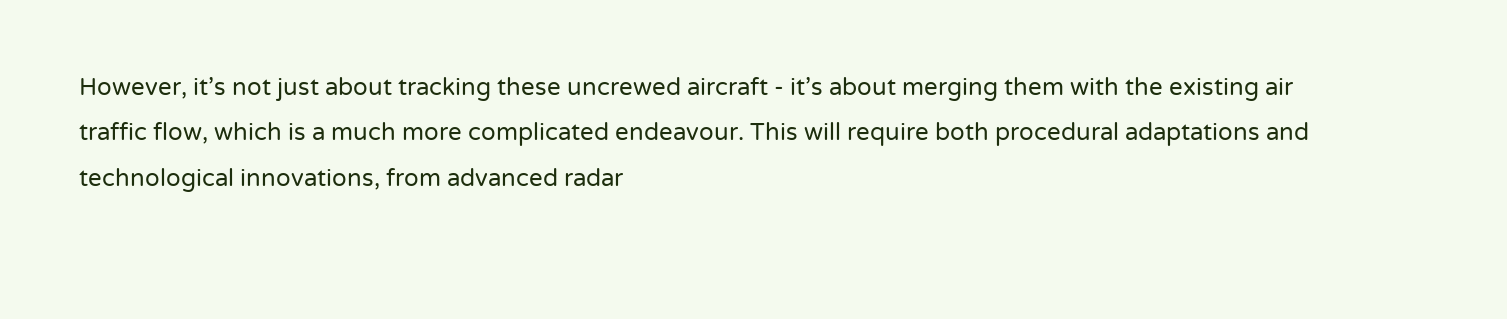However, it’s not just about tracking these uncrewed aircraft - it’s about merging them with the existing air traffic flow, which is a much more complicated endeavour. This will require both procedural adaptations and technological innovations, from advanced radar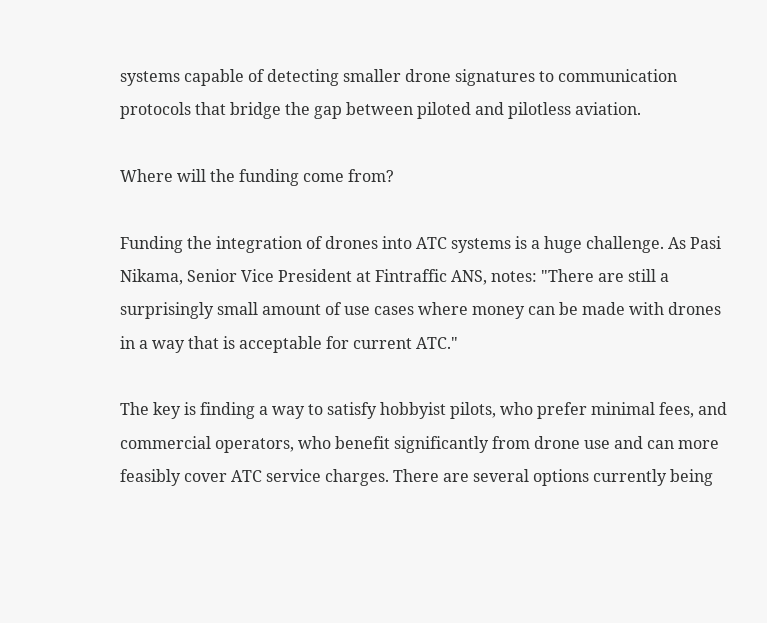systems capable of detecting smaller drone signatures to communication protocols that bridge the gap between piloted and pilotless aviation.

Where will the funding come from?

Funding the integration of drones into ATC systems is a huge challenge. As Pasi Nikama, Senior Vice President at Fintraffic ANS, notes: "There are still a surprisingly small amount of use cases where money can be made with drones in a way that is acceptable for current ATC."

The key is finding a way to satisfy hobbyist pilots, who prefer minimal fees, and commercial operators, who benefit significantly from drone use and can more feasibly cover ATC service charges. There are several options currently being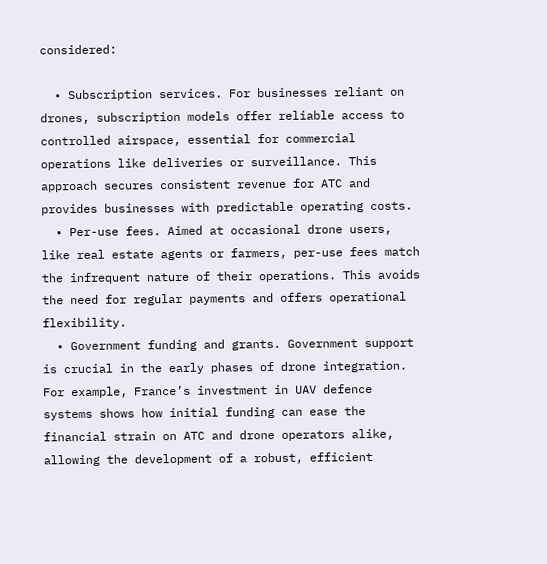considered:

  • Subscription services. For businesses reliant on drones, subscription models offer reliable access to controlled airspace, essential for commercial operations like deliveries or surveillance. This approach secures consistent revenue for ATC and provides businesses with predictable operating costs.
  • Per-use fees. Aimed at occasional drone users, like real estate agents or farmers, per-use fees match the infrequent nature of their operations. This avoids the need for regular payments and offers operational flexibility.
  • Government funding and grants. Government support is crucial in the early phases of drone integration. For example, France’s investment in UAV defence systems shows how initial funding can ease the financial strain on ATC and drone operators alike, allowing the development of a robust, efficient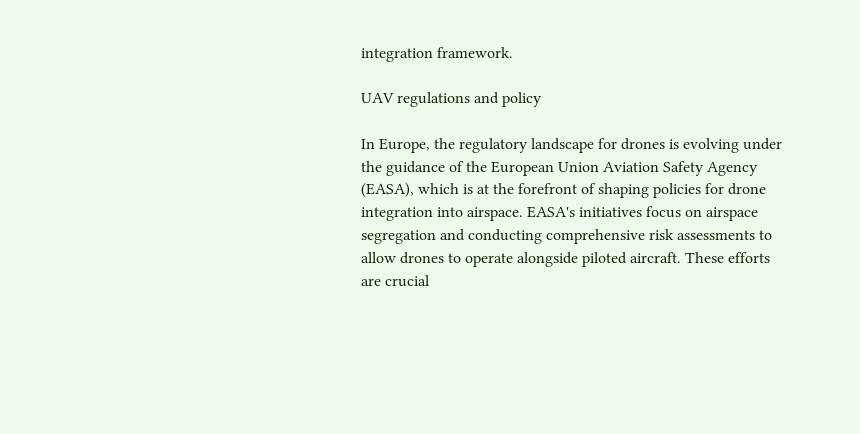integration framework.

UAV regulations and policy

In Europe, the regulatory landscape for drones is evolving under the guidance of the European Union Aviation Safety Agency (EASA), which is at the forefront of shaping policies for drone integration into airspace. EASA's initiatives focus on airspace segregation and conducting comprehensive risk assessments to allow drones to operate alongside piloted aircraft. These efforts are crucial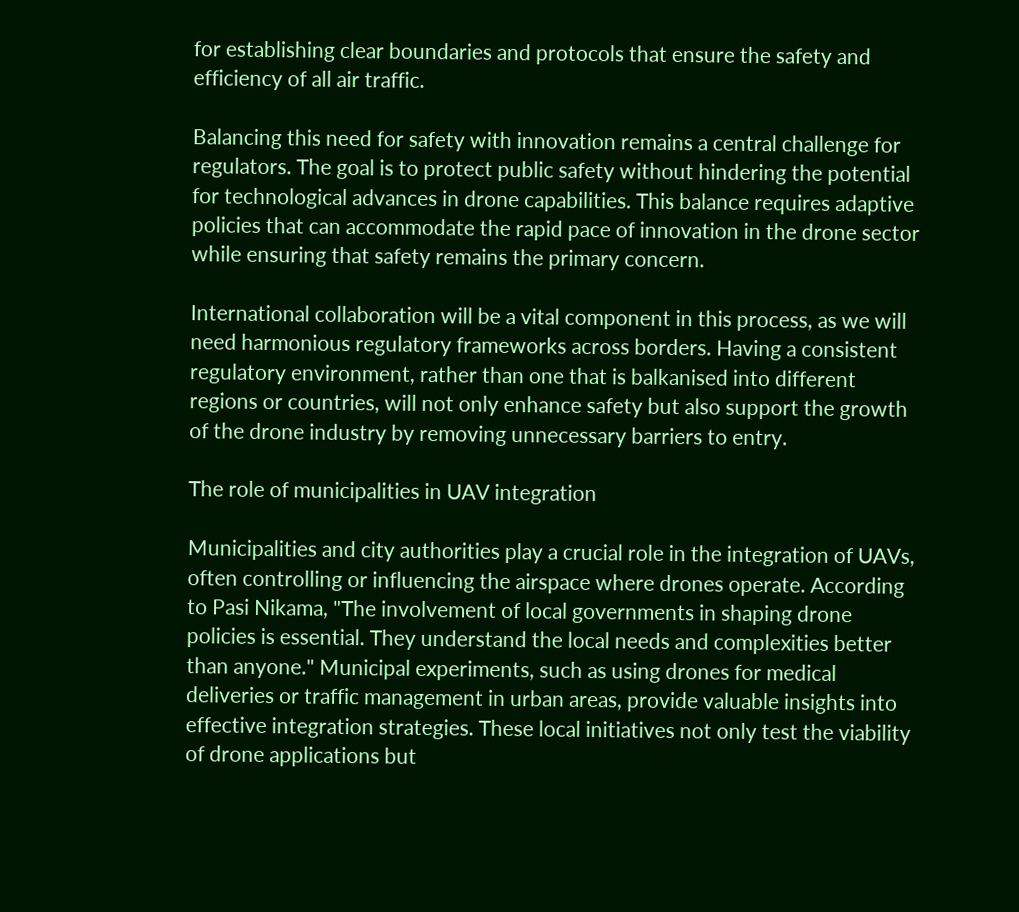for establishing clear boundaries and protocols that ensure the safety and efficiency of all air traffic.

Balancing this need for safety with innovation remains a central challenge for regulators. The goal is to protect public safety without hindering the potential for technological advances in drone capabilities. This balance requires adaptive policies that can accommodate the rapid pace of innovation in the drone sector while ensuring that safety remains the primary concern.

International collaboration will be a vital component in this process, as we will need harmonious regulatory frameworks across borders. Having a consistent regulatory environment, rather than one that is balkanised into different regions or countries, will not only enhance safety but also support the growth of the drone industry by removing unnecessary barriers to entry.

The role of municipalities in UAV integration

Municipalities and city authorities play a crucial role in the integration of UAVs, often controlling or influencing the airspace where drones operate. According to Pasi Nikama, "The involvement of local governments in shaping drone policies is essential. They understand the local needs and complexities better than anyone." Municipal experiments, such as using drones for medical deliveries or traffic management in urban areas, provide valuable insights into effective integration strategies. These local initiatives not only test the viability of drone applications but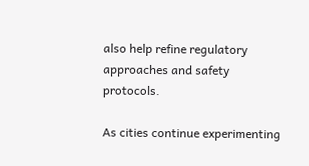also help refine regulatory approaches and safety protocols.

As cities continue experimenting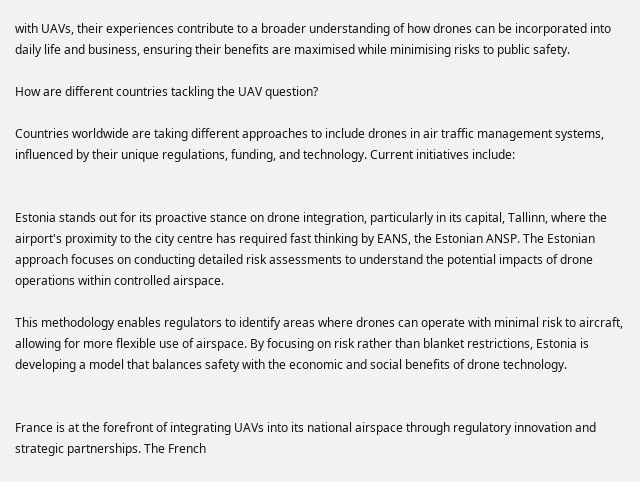with UAVs, their experiences contribute to a broader understanding of how drones can be incorporated into daily life and business, ensuring their benefits are maximised while minimising risks to public safety.

How are different countries tackling the UAV question?

Countries worldwide are taking different approaches to include drones in air traffic management systems, influenced by their unique regulations, funding, and technology. Current initiatives include:


Estonia stands out for its proactive stance on drone integration, particularly in its capital, Tallinn, where the airport's proximity to the city centre has required fast thinking by EANS, the Estonian ANSP. The Estonian approach focuses on conducting detailed risk assessments to understand the potential impacts of drone operations within controlled airspace.

This methodology enables regulators to identify areas where drones can operate with minimal risk to aircraft, allowing for more flexible use of airspace. By focusing on risk rather than blanket restrictions, Estonia is developing a model that balances safety with the economic and social benefits of drone technology.


France is at the forefront of integrating UAVs into its national airspace through regulatory innovation and strategic partnerships. The French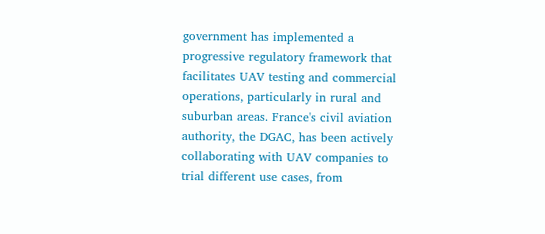government has implemented a progressive regulatory framework that facilitates UAV testing and commercial operations, particularly in rural and suburban areas. France's civil aviation authority, the DGAC, has been actively collaborating with UAV companies to trial different use cases, from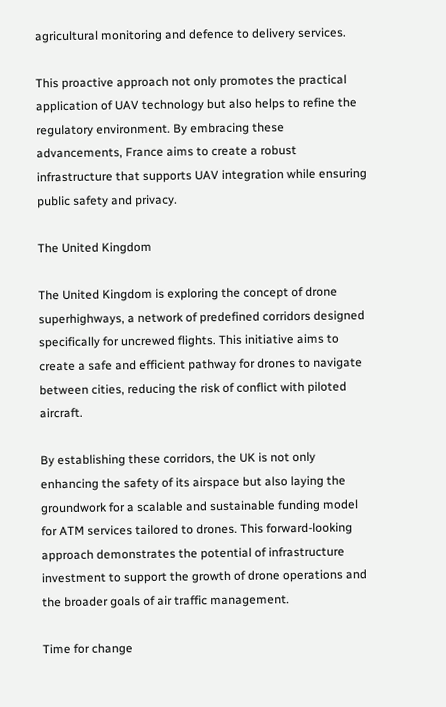agricultural monitoring and defence to delivery services.

This proactive approach not only promotes the practical application of UAV technology but also helps to refine the regulatory environment. By embracing these advancements, France aims to create a robust infrastructure that supports UAV integration while ensuring public safety and privacy.

The United Kingdom

The United Kingdom is exploring the concept of drone superhighways, a network of predefined corridors designed specifically for uncrewed flights. This initiative aims to create a safe and efficient pathway for drones to navigate between cities, reducing the risk of conflict with piloted aircraft.

By establishing these corridors, the UK is not only enhancing the safety of its airspace but also laying the groundwork for a scalable and sustainable funding model for ATM services tailored to drones. This forward-looking approach demonstrates the potential of infrastructure investment to support the growth of drone operations and the broader goals of air traffic management.

Time for change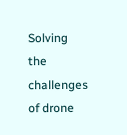Solving the challenges of drone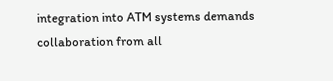integration into ATM systems demands collaboration from all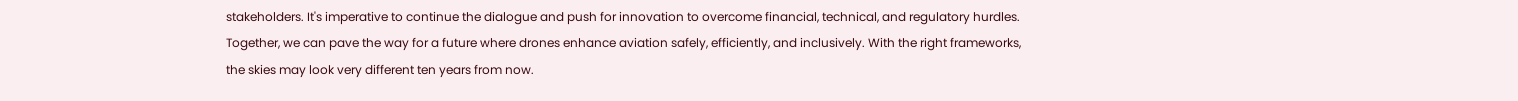stakeholders. It's imperative to continue the dialogue and push for innovation to overcome financial, technical, and regulatory hurdles. Together, we can pave the way for a future where drones enhance aviation safely, efficiently, and inclusively. With the right frameworks, the skies may look very different ten years from now.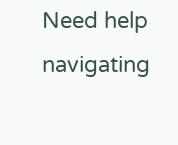Need help navigating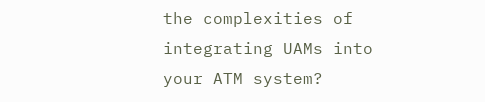the complexities of integrating UAMs into your ATM system?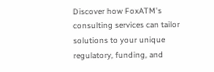Discover how FoxATM's consulting services can tailor solutions to your unique regulatory, funding, and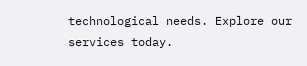technological needs. Explore our services today.